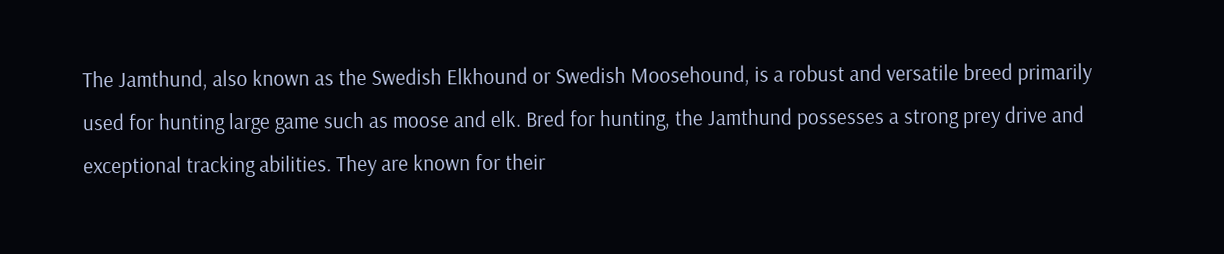The Jamthund, also known as the Swedish Elkhound or Swedish Moosehound, is a robust and versatile breed primarily used for hunting large game such as moose and elk. Bred for hunting, the Jamthund possesses a strong prey drive and exceptional tracking abilities. They are known for their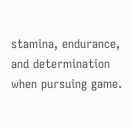stamina, endurance, and determination when pursuing game.